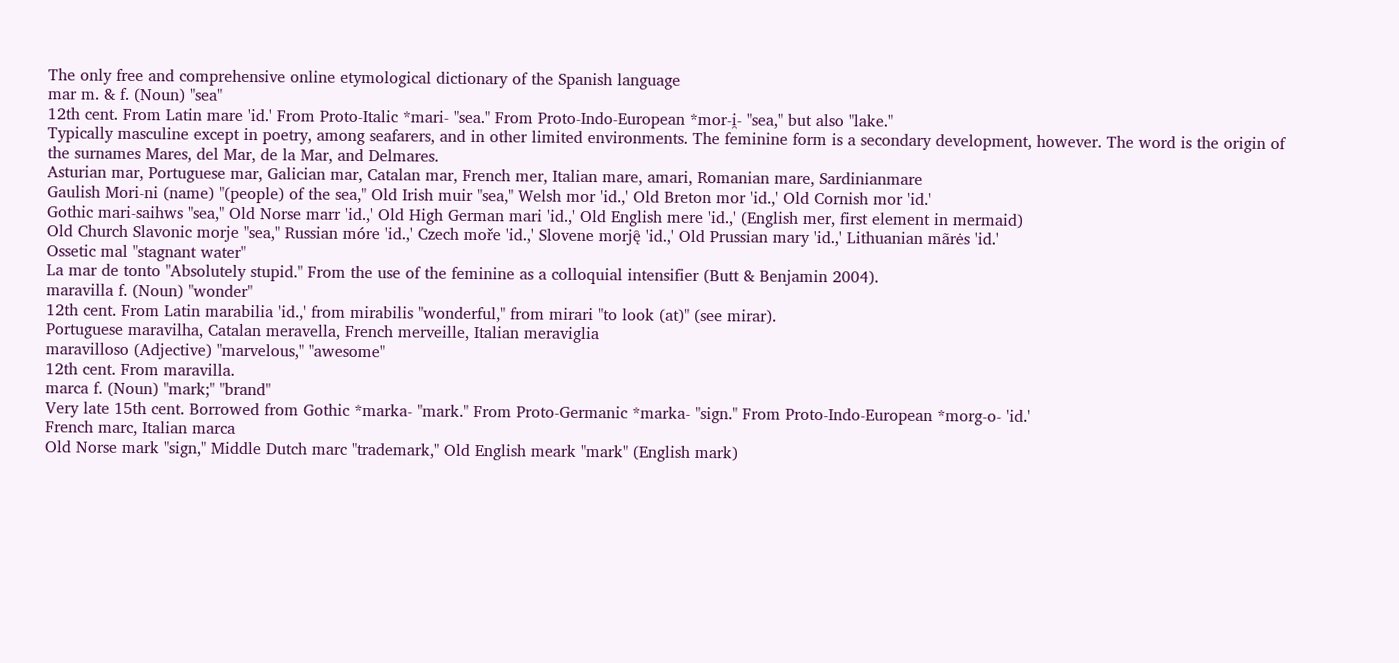The only free and comprehensive online etymological dictionary of the Spanish language
mar m. & f. (Noun) "sea"
12th cent. From Latin mare 'id.' From Proto-Italic *mari- "sea." From Proto-Indo-European *mor-i̯- "sea," but also "lake."
Typically masculine except in poetry, among seafarers, and in other limited environments. The feminine form is a secondary development, however. The word is the origin of the surnames Mares, del Mar, de la Mar, and Delmares.
Asturian mar, Portuguese mar, Galician mar, Catalan mar, French mer, Italian mare, amari, Romanian mare, Sardinianmare
Gaulish Mori-ni (name) "(people) of the sea," Old Irish muir "sea," Welsh mor 'id.,' Old Breton mor 'id.,' Old Cornish mor 'id.'
Gothic mari-saihws "sea," Old Norse marr 'id.,' Old High German mari 'id.,' Old English mere 'id.,' (English mer, first element in mermaid)
Old Church Slavonic morje "sea," Russian móre 'id.,' Czech moře 'id.,' Slovene morję̑ 'id.,' Old Prussian mary 'id.,' Lithuanian mãrės 'id.'
Ossetic mal "stagnant water"
La mar de tonto "Absolutely stupid." From the use of the feminine as a colloquial intensifier (Butt & Benjamin 2004).
maravilla f. (Noun) "wonder"
12th cent. From Latin marabilia 'id.,' from mirabilis "wonderful," from mirari "to look (at)" (see mirar).
Portuguese maravilha, Catalan meravella, French merveille, Italian meraviglia
maravilloso (Adjective) "marvelous," "awesome"
12th cent. From maravilla.
marca f. (Noun) "mark;" "brand"
Very late 15th cent. Borrowed from Gothic *marka- "mark." From Proto-Germanic *marka- "sign." From Proto-Indo-European *morg-o- 'id.'
French marc, Italian marca
Old Norse mark "sign," Middle Dutch marc "trademark," Old English meark "mark" (English mark)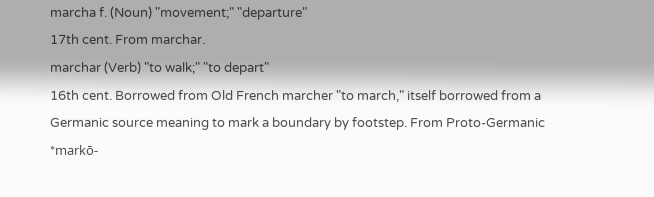marcha f. (Noun) "movement;" "departure"
17th cent. From marchar.
marchar (Verb) "to walk;" "to depart"
16th cent. Borrowed from Old French marcher "to march," itself borrowed from a Germanic source meaning to mark a boundary by footstep. From Proto-Germanic *markō-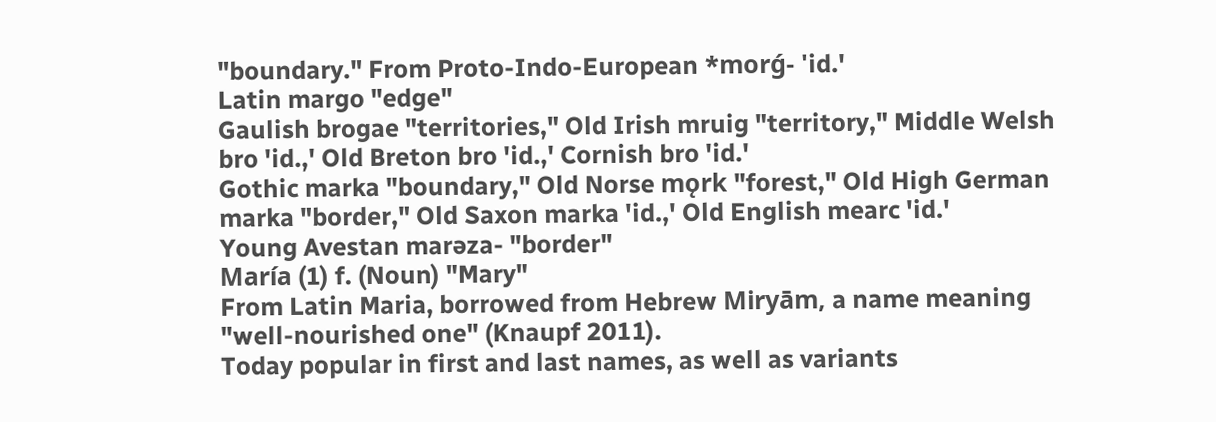"boundary." From Proto-Indo-European *morǵ- 'id.'
Latin margo "edge"
Gaulish brogae "territories," Old Irish mruig "territory," Middle Welsh bro 'id.,' Old Breton bro 'id.,' Cornish bro 'id.'
Gothic marka "boundary," Old Norse mǫrk "forest," Old High German marka "border," Old Saxon marka 'id.,' Old English mearc 'id.'
Young Avestan marəza- "border"
María (1) f. (Noun) "Mary"
From Latin Maria, borrowed from Hebrew Miryām, a name meaning "well-nourished one" (Knaupf 2011).
Today popular in first and last names, as well as variants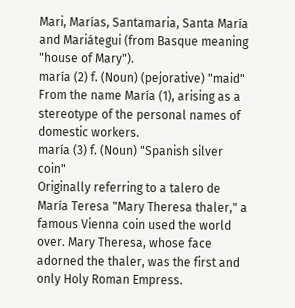Mari, Marías, Santamaria, Santa María and Mariátegui (from Basque meaning "house of Mary").
maría (2) f. (Noun) (pejorative) "maid"
From the name María (1), arising as a stereotype of the personal names of domestic workers.
maría (3) f. (Noun) "Spanish silver coin"
Originally referring to a talero de María Teresa "Mary Theresa thaler," a famous Vienna coin used the world over. Mary Theresa, whose face adorned the thaler, was the first and only Holy Roman Empress.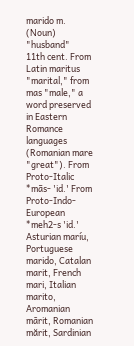marido m. (Noun) "husband"
11th cent. From Latin maritus "marital," from mas "male," a word preserved in Eastern Romance languages (Romanian mare "great"). From Proto-Italic *mās- 'id.' From Proto-Indo-European *meh2-s 'id.'
Asturian maríu, Portuguese marido, Catalan marit, French mari, Italian marito, Aromanian mãrit, Romanian mărit, Sardinian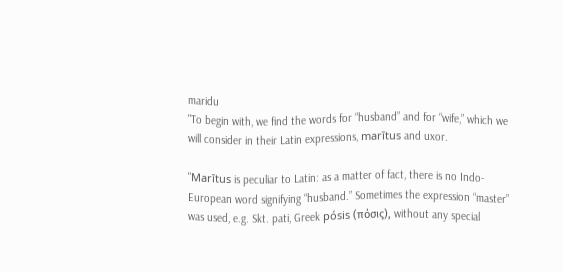maridu
"To begin with, we find the words for “husband” and for “wife,” which we will consider in their Latin expressions, marītus and uxor.

"Marītus is peculiar to Latin: as a matter of fact, there is no Indo-European word signifying “husband.” Sometimes the expression “master” was used, e.g. Skt. pati, Greek pósis (πόσις), without any special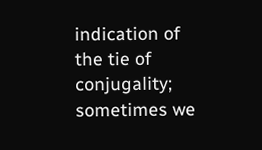indication of the tie of conjugality; sometimes we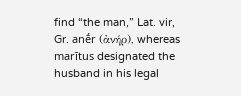find “the man,” Lat. vir, Gr. anḗr (ἀνήρ), whereas marītus designated the husband in his legal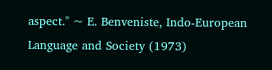aspect." ~ E. Benveniste, Indo-European Language and Society (1973)